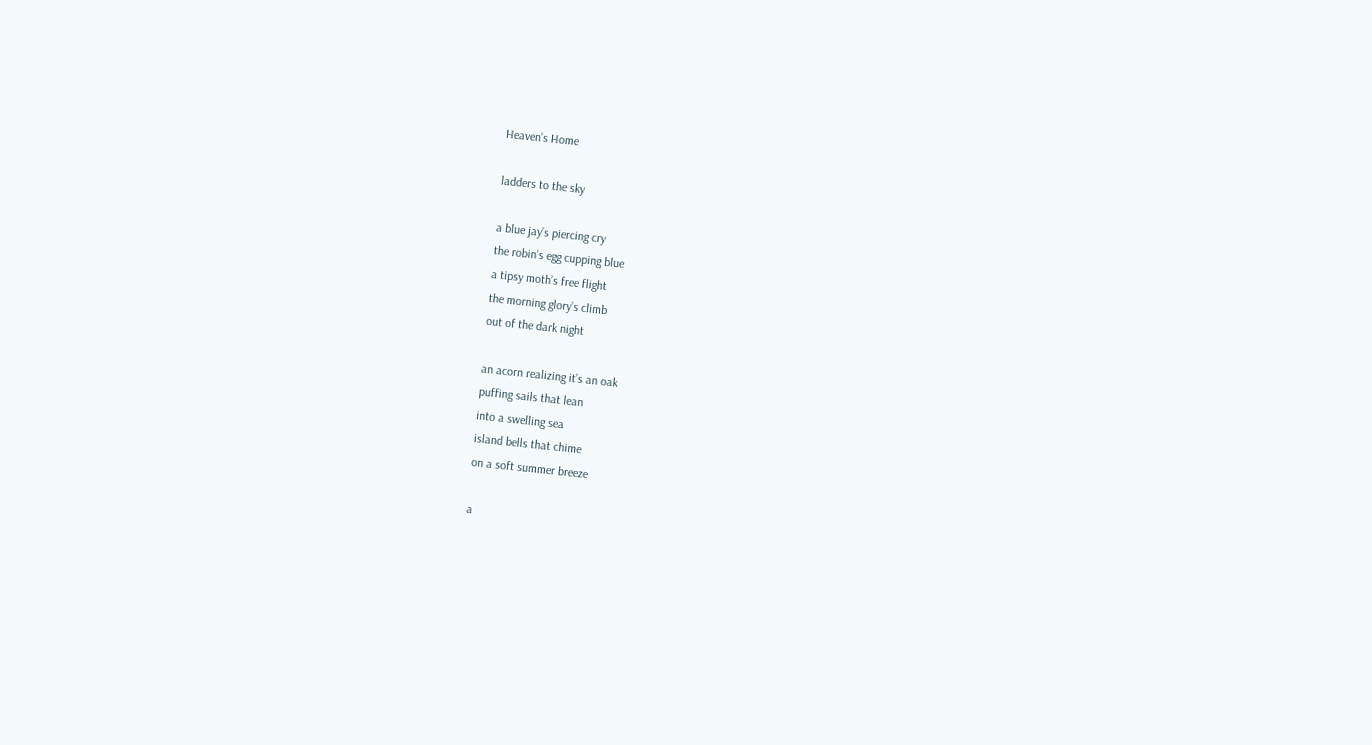Heaven’s Home

ladders to the sky

a blue jay’s piercing cry
the robin’s egg cupping blue
a tipsy moth’s free flight
the morning glory’s climb
out of the dark night

an acorn realizing it’s an oak
puffing sails that lean
into a swelling sea
island bells that chime
on a soft summer breeze

a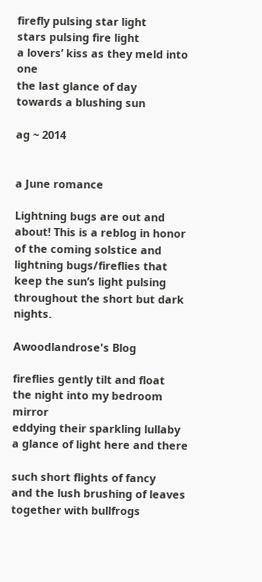firefly pulsing star light
stars pulsing fire light
a lovers’ kiss as they meld into one
the last glance of day
towards a blushing sun

ag ~ 2014


a June romance

Lightning bugs are out and about! This is a reblog in honor of the coming solstice and lightning bugs/fireflies that keep the sun’s light pulsing throughout the short but dark nights.

Awoodlandrose's Blog

fireflies gently tilt and float
the night into my bedroom mirror
eddying their sparkling lullaby
a glance of light here and there

such short flights of fancy
and the lush brushing of leaves
together with bullfrogs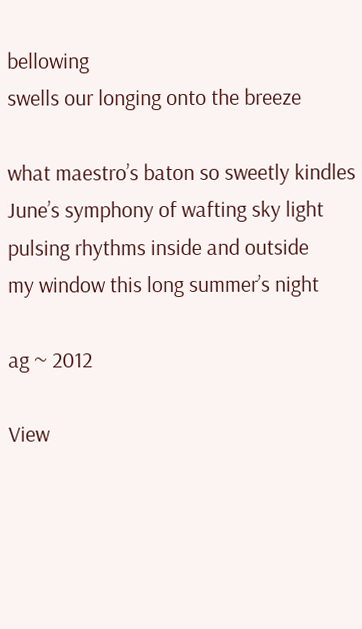bellowing
swells our longing onto the breeze

what maestro’s baton so sweetly kindles
June’s symphony of wafting sky light
pulsing rhythms inside and outside
my window this long summer’s night

ag ~ 2012

View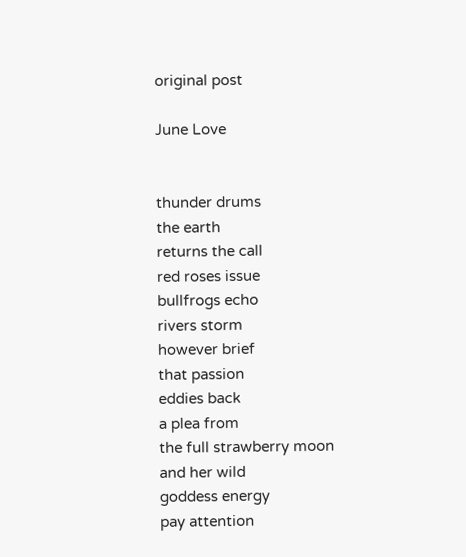original post

June Love


thunder drums
the earth
returns the call
red roses issue
bullfrogs echo
rivers storm
however brief
that passion
eddies back
a plea from
the full strawberry moon
and her wild
goddess energy
pay attention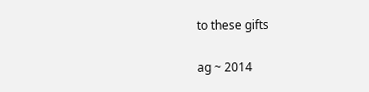to these gifts

ag ~ 2014